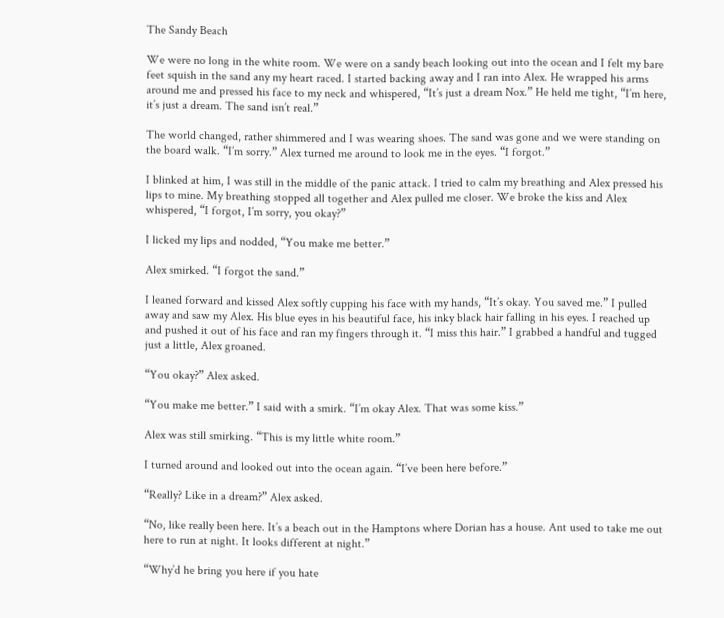The Sandy Beach

We were no long in the white room. We were on a sandy beach looking out into the ocean and I felt my bare feet squish in the sand any my heart raced. I started backing away and I ran into Alex. He wrapped his arms around me and pressed his face to my neck and whispered, “It’s just a dream Nox.” He held me tight, “I’m here, it’s just a dream. The sand isn’t real.”

The world changed, rather shimmered and I was wearing shoes. The sand was gone and we were standing on the board walk. “I’m sorry.” Alex turned me around to look me in the eyes. “I forgot.”

I blinked at him, I was still in the middle of the panic attack. I tried to calm my breathing and Alex pressed his lips to mine. My breathing stopped all together and Alex pulled me closer. We broke the kiss and Alex whispered, “I forgot, I’m sorry, you okay?”

I licked my lips and nodded, “You make me better.”

Alex smirked. “I forgot the sand.”

I leaned forward and kissed Alex softly cupping his face with my hands, “It’s okay. You saved me.” I pulled away and saw my Alex. His blue eyes in his beautiful face, his inky black hair falling in his eyes. I reached up and pushed it out of his face and ran my fingers through it. “I miss this hair.” I grabbed a handful and tugged just a little, Alex groaned.

“You okay?” Alex asked.

“You make me better.” I said with a smirk. “I’m okay Alex. That was some kiss.”

Alex was still smirking. “This is my little white room.”

I turned around and looked out into the ocean again. “I’ve been here before.”

“Really? Like in a dream?” Alex asked.

“No, like really been here. It’s a beach out in the Hamptons where Dorian has a house. Ant used to take me out here to run at night. It looks different at night.”

“Why’d he bring you here if you hate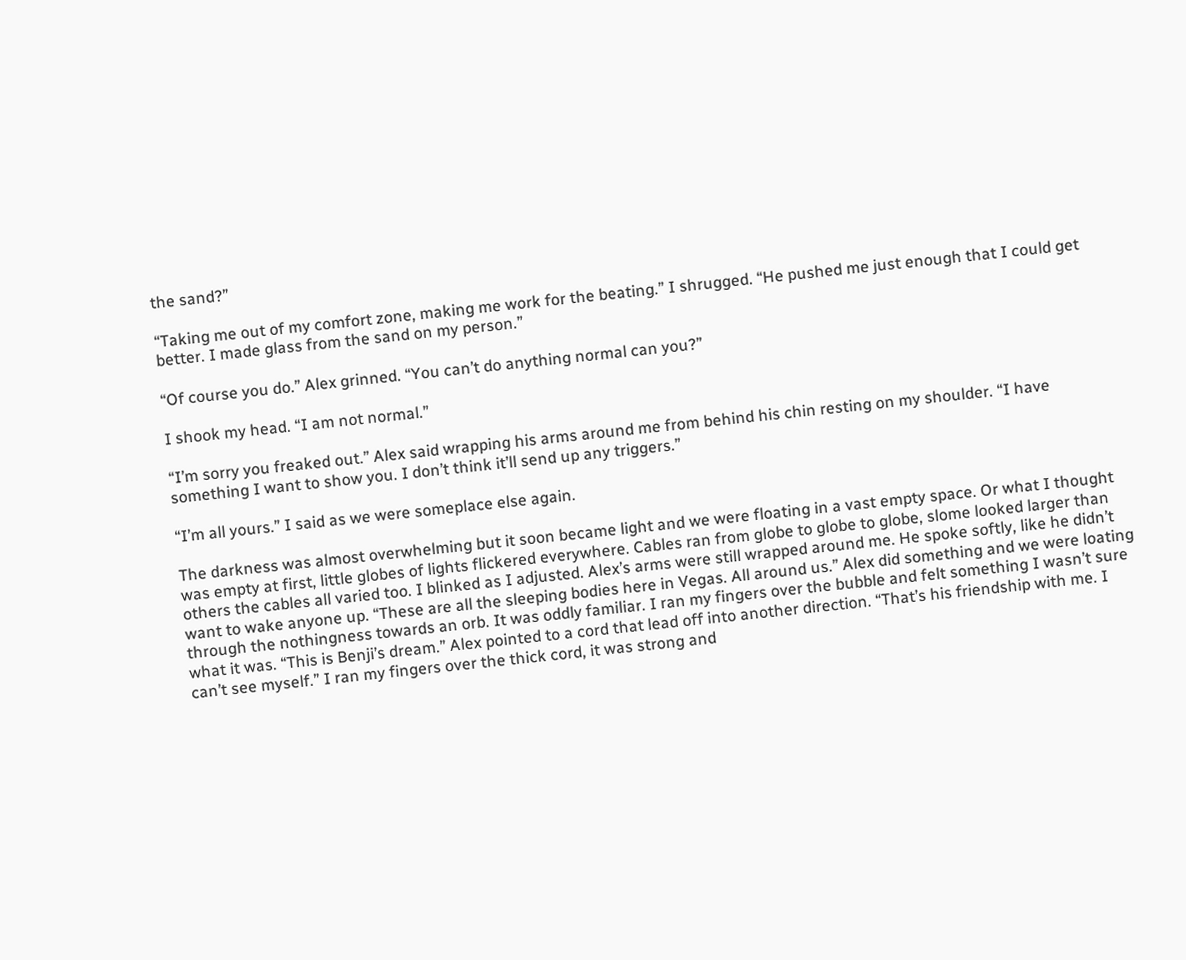the sand?”

“Taking me out of my comfort zone, making me work for the beating.” I shrugged. “He pushed me just enough that I could get better. I made glass from the sand on my person.”

“Of course you do.” Alex grinned. “You can’t do anything normal can you?”

I shook my head. “I am not normal.”

“I’m sorry you freaked out.” Alex said wrapping his arms around me from behind his chin resting on my shoulder. “I have something I want to show you. I don’t think it’ll send up any triggers.”

“I’m all yours.” I said as we were someplace else again.

The darkness was almost overwhelming but it soon became light and we were floating in a vast empty space. Or what I thought was empty at first, little globes of lights flickered everywhere. Cables ran from globe to globe to globe, slome looked larger than others the cables all varied too. I blinked as I adjusted. Alex’s arms were still wrapped around me. He spoke softly, like he didn’t want to wake anyone up. “These are all the sleeping bodies here in Vegas. All around us.” Alex did something and we were loating through the nothingness towards an orb. It was oddly familiar. I ran my fingers over the bubble and felt something I wasn’t sure what it was. “This is Benji’s dream.” Alex pointed to a cord that lead off into another direction. “That’s his friendship with me. I can’t see myself.” I ran my fingers over the thick cord, it was strong and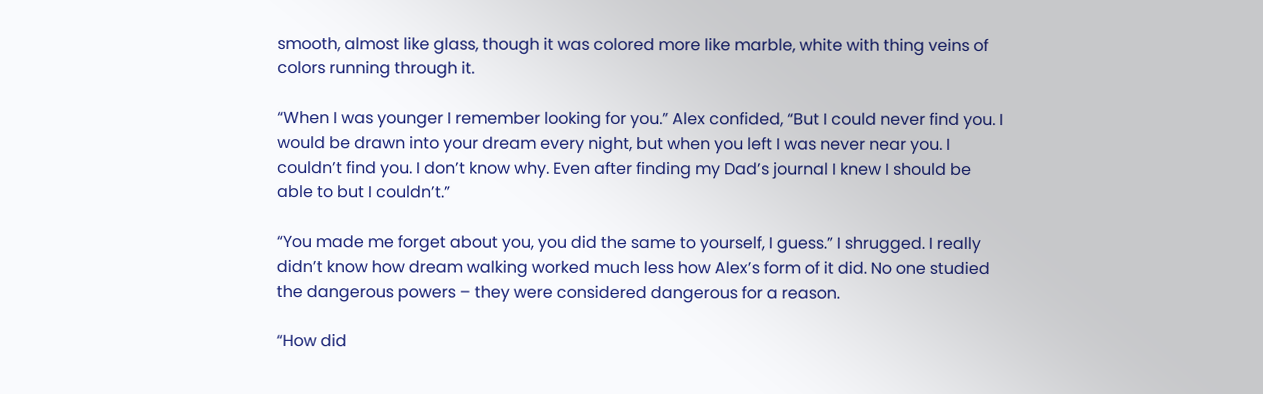smooth, almost like glass, though it was colored more like marble, white with thing veins of colors running through it.

“When I was younger I remember looking for you.” Alex confided, “But I could never find you. I would be drawn into your dream every night, but when you left I was never near you. I couldn’t find you. I don’t know why. Even after finding my Dad’s journal I knew I should be able to but I couldn’t.”

“You made me forget about you, you did the same to yourself, I guess.” I shrugged. I really didn’t know how dream walking worked much less how Alex’s form of it did. No one studied the dangerous powers – they were considered dangerous for a reason.

“How did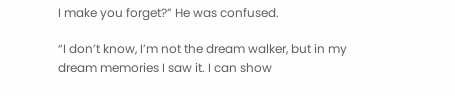I make you forget?” He was confused.

“I don’t know, I’m not the dream walker, but in my dream memories I saw it. I can show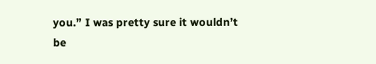you.” I was pretty sure it wouldn’t be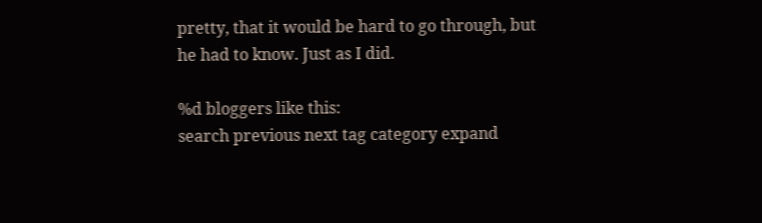pretty, that it would be hard to go through, but he had to know. Just as I did.

%d bloggers like this:
search previous next tag category expand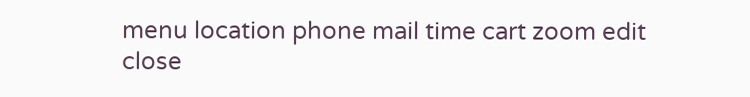menu location phone mail time cart zoom edit close